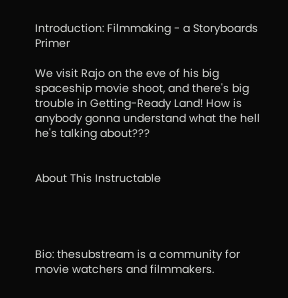Introduction: Filmmaking - a Storyboards Primer

We visit Rajo on the eve of his big spaceship movie shoot, and there's big trouble in Getting-Ready Land! How is anybody gonna understand what the hell he's talking about???


About This Instructable




Bio: thesubstream is a community for movie watchers and filmmakers.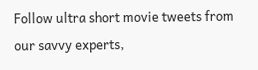Follow ultra short movie tweets from our savvy experts,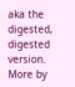aka the digested, digested version.
More by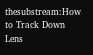thesubstream:How to Track Down Lens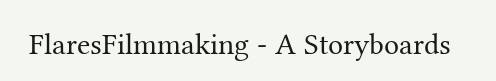FlaresFilmmaking - A Storyboards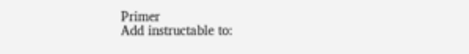Primer
Add instructable to: